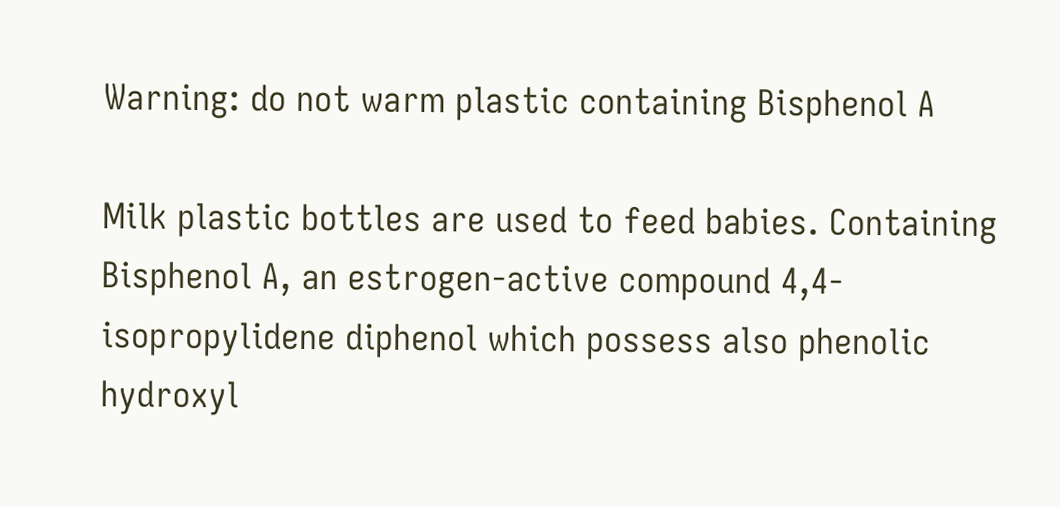Warning: do not warm plastic containing Bisphenol A

Milk plastic bottles are used to feed babies. Containing Bisphenol A, an estrogen-active compound 4,4-isopropylidene diphenol which possess also phenolic hydroxyl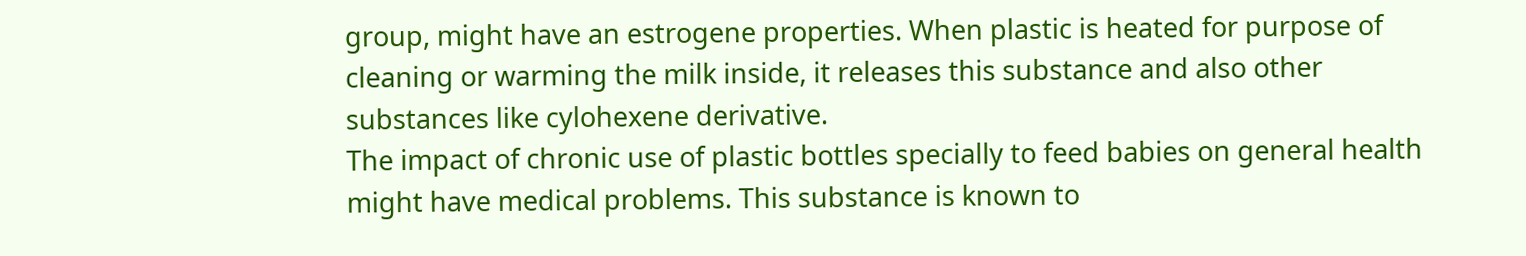group, might have an estrogene properties. When plastic is heated for purpose of cleaning or warming the milk inside, it releases this substance and also other substances like cylohexene derivative.
The impact of chronic use of plastic bottles specially to feed babies on general health might have medical problems. This substance is known to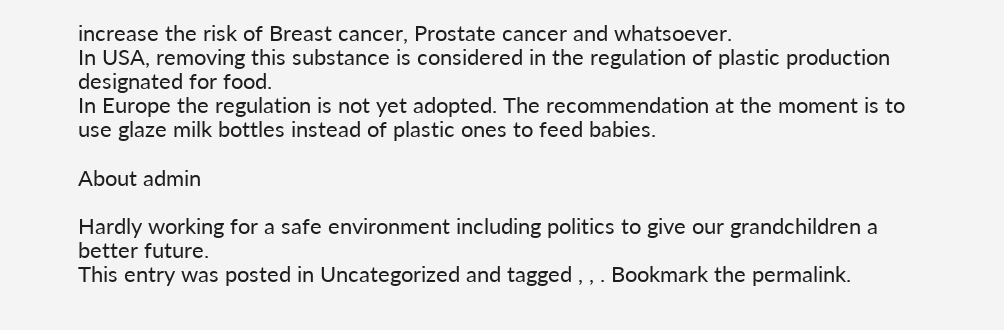increase the risk of Breast cancer, Prostate cancer and whatsoever.
In USA, removing this substance is considered in the regulation of plastic production designated for food.
In Europe the regulation is not yet adopted. The recommendation at the moment is to use glaze milk bottles instead of plastic ones to feed babies.

About admin

Hardly working for a safe environment including politics to give our grandchildren a better future.
This entry was posted in Uncategorized and tagged , , . Bookmark the permalink.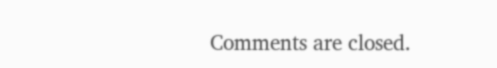Comments are closed.